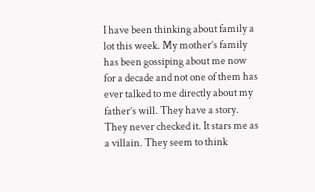I have been thinking about family a lot this week. My mother’s family has been gossiping about me now for a decade and not one of them has ever talked to me directly about my father’s will. They have a story. They never checked it. It stars me as a villain. They seem to think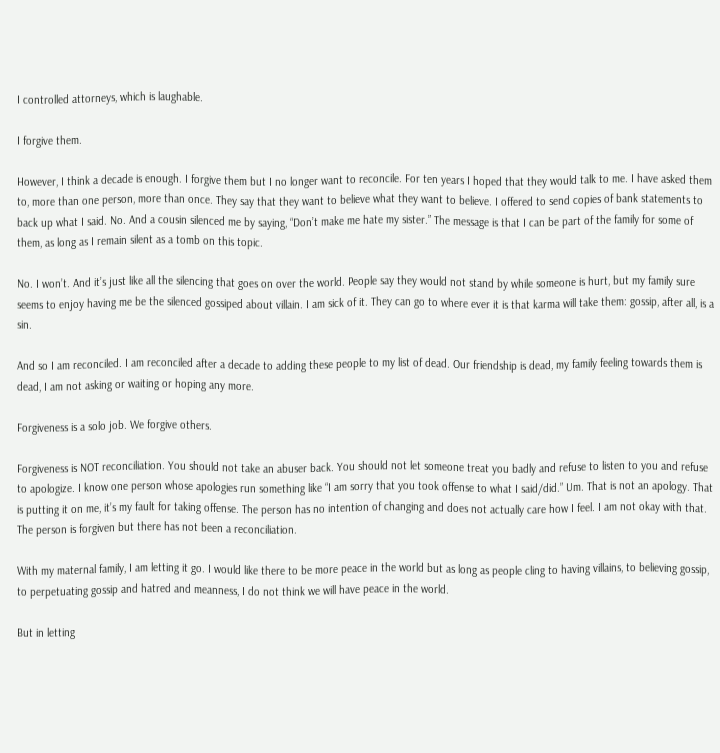I controlled attorneys, which is laughable.

I forgive them.

However, I think a decade is enough. I forgive them but I no longer want to reconcile. For ten years I hoped that they would talk to me. I have asked them to, more than one person, more than once. They say that they want to believe what they want to believe. I offered to send copies of bank statements to back up what I said. No. And a cousin silenced me by saying, “Don’t make me hate my sister.” The message is that I can be part of the family for some of them, as long as I remain silent as a tomb on this topic.

No. I won’t. And it’s just like all the silencing that goes on over the world. People say they would not stand by while someone is hurt, but my family sure seems to enjoy having me be the silenced gossiped about villain. I am sick of it. They can go to where ever it is that karma will take them: gossip, after all, is a sin.

And so I am reconciled. I am reconciled after a decade to adding these people to my list of dead. Our friendship is dead, my family feeling towards them is dead, I am not asking or waiting or hoping any more.

Forgiveness is a solo job. We forgive others.

Forgiveness is NOT reconciliation. You should not take an abuser back. You should not let someone treat you badly and refuse to listen to you and refuse to apologize. I know one person whose apologies run something like “I am sorry that you took offense to what I said/did.” Um. That is not an apology. That is putting it on me, it’s my fault for taking offense. The person has no intention of changing and does not actually care how I feel. I am not okay with that. The person is forgiven but there has not been a reconciliation.

With my maternal family, I am letting it go. I would like there to be more peace in the world but as long as people cling to having villains, to believing gossip, to perpetuating gossip and hatred and meanness, I do not think we will have peace in the world.

But in letting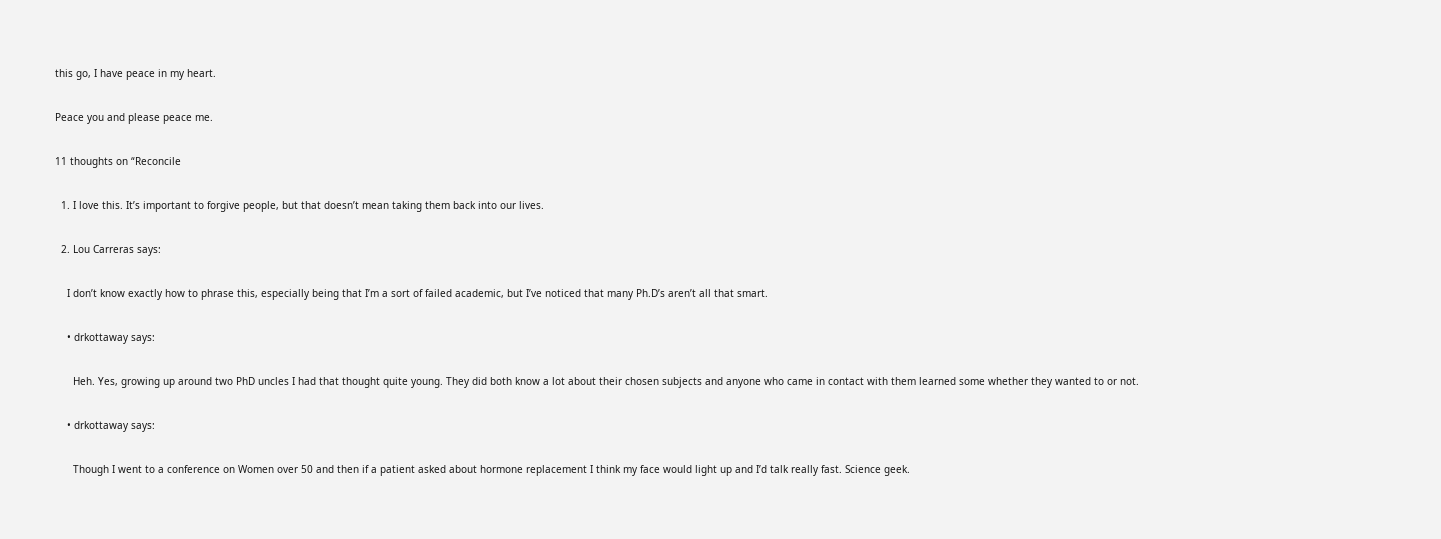this go, I have peace in my heart.

Peace you and please peace me.

11 thoughts on “Reconcile

  1. I love this. It’s important to forgive people, but that doesn’t mean taking them back into our lives.

  2. Lou Carreras says:

    I don’t know exactly how to phrase this, especially being that I’m a sort of failed academic, but I’ve noticed that many Ph.D’s aren’t all that smart.

    • drkottaway says:

      Heh. Yes, growing up around two PhD uncles I had that thought quite young. They did both know a lot about their chosen subjects and anyone who came in contact with them learned some whether they wanted to or not.

    • drkottaway says:

      Though I went to a conference on Women over 50 and then if a patient asked about hormone replacement I think my face would light up and I’d talk really fast. Science geek.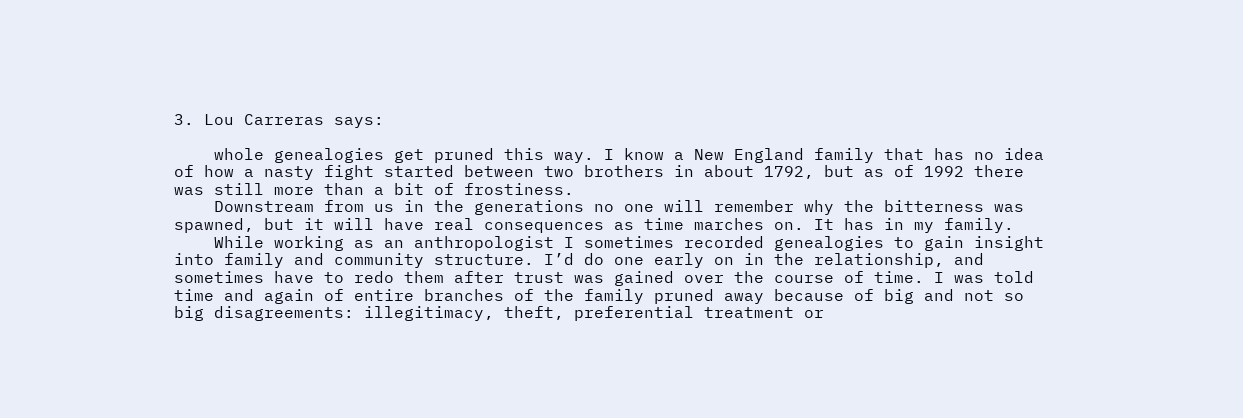3. Lou Carreras says:

    whole genealogies get pruned this way. I know a New England family that has no idea of how a nasty fight started between two brothers in about 1792, but as of 1992 there was still more than a bit of frostiness.
    Downstream from us in the generations no one will remember why the bitterness was spawned, but it will have real consequences as time marches on. It has in my family.
    While working as an anthropologist I sometimes recorded genealogies to gain insight into family and community structure. I’d do one early on in the relationship, and sometimes have to redo them after trust was gained over the course of time. I was told time and again of entire branches of the family pruned away because of big and not so big disagreements: illegitimacy, theft, preferential treatment or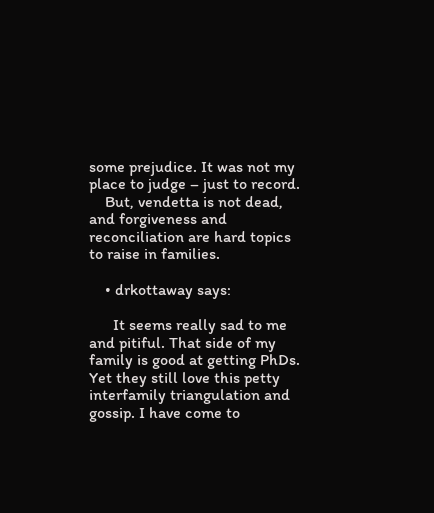some prejudice. It was not my place to judge – just to record.
    But, vendetta is not dead, and forgiveness and reconciliation are hard topics to raise in families.

    • drkottaway says:

      It seems really sad to me and pitiful. That side of my family is good at getting PhDs. Yet they still love this petty interfamily triangulation and gossip. I have come to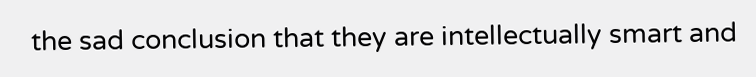the sad conclusion that they are intellectually smart and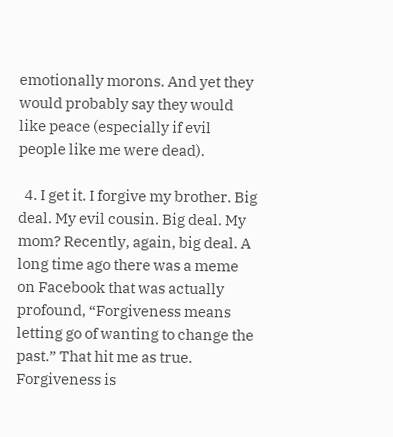emotionally morons. And yet they would probably say they would like peace (especially if evil people like me were dead).

  4. I get it. I forgive my brother. Big deal. My evil cousin. Big deal. My mom? Recently, again, big deal. A long time ago there was a meme on Facebook that was actually profound, “Forgiveness means letting go of wanting to change the past.” That hit me as true. Forgiveness is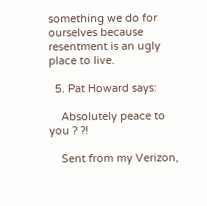something we do for ourselves because resentment is an ugly place to live.

  5. Pat Howard says:

    Absolutely peace to you ? ?!

    Sent from my Verizon,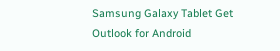Samsung Galaxy Tablet Get Outlook for Android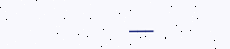___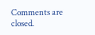Comments are closed.